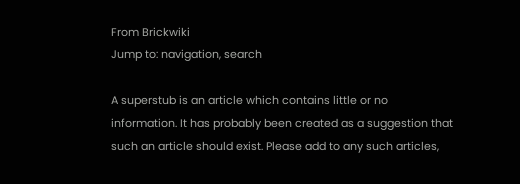From Brickwiki
Jump to: navigation, search

A superstub is an article which contains little or no information. It has probably been created as a suggestion that such an article should exist. Please add to any such articles,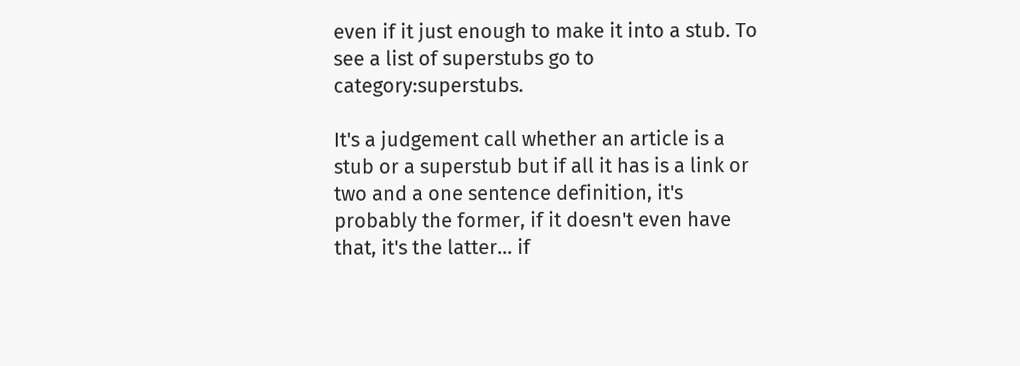even if it just enough to make it into a stub. To see a list of superstubs go to category:superstubs.

It's a judgement call whether an article is a stub or a superstub but if all it has is a link or two and a one sentence definition, it's probably the former, if it doesn't even have that, it's the latter... if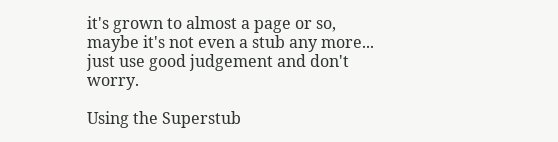it's grown to almost a page or so, maybe it's not even a stub any more... just use good judgement and don't worry.

Using the Superstub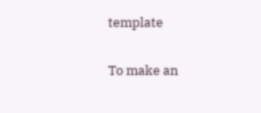template

To make an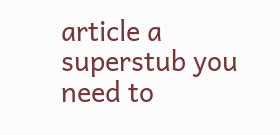article a superstub you need to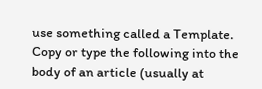use something called a Template. Copy or type the following into the body of an article (usually at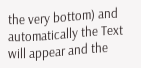the very bottom) and automatically the Text will appear and the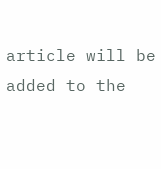article will be added to the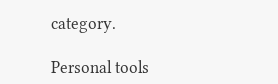category.

Personal tools